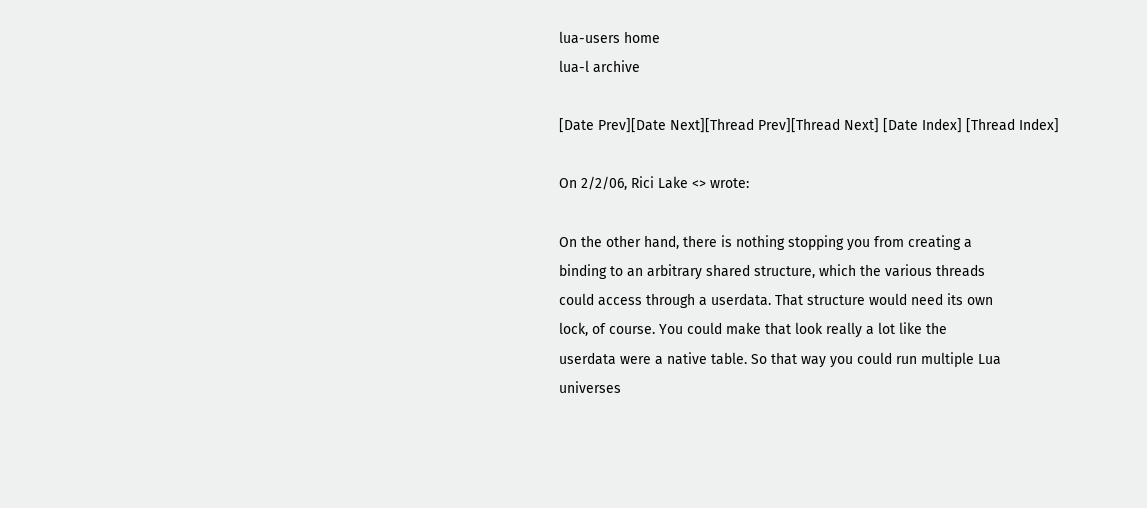lua-users home
lua-l archive

[Date Prev][Date Next][Thread Prev][Thread Next] [Date Index] [Thread Index]

On 2/2/06, Rici Lake <> wrote:

On the other hand, there is nothing stopping you from creating a
binding to an arbitrary shared structure, which the various threads
could access through a userdata. That structure would need its own
lock, of course. You could make that look really a lot like the
userdata were a native table. So that way you could run multiple Lua
universes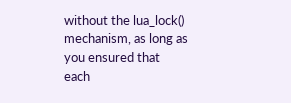without the lua_lock() mechanism, as long as you ensured that
each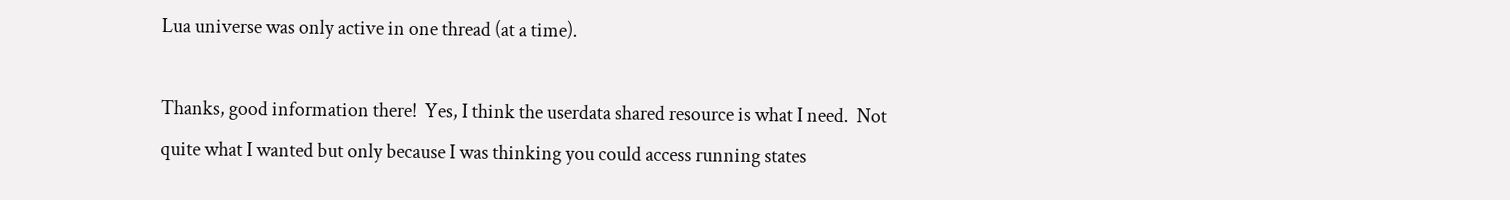Lua universe was only active in one thread (at a time).

Thanks, good information there!  Yes, I think the userdata shared resource is what I need.  Not quite what I wanted but only because I was thinking you could access running states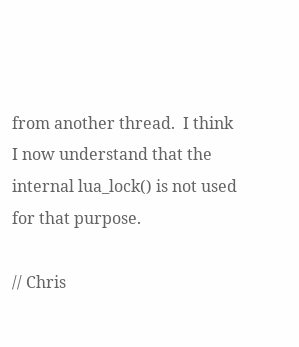from another thread.  I think I now understand that the internal lua_lock() is not used for that purpose.

// Chris